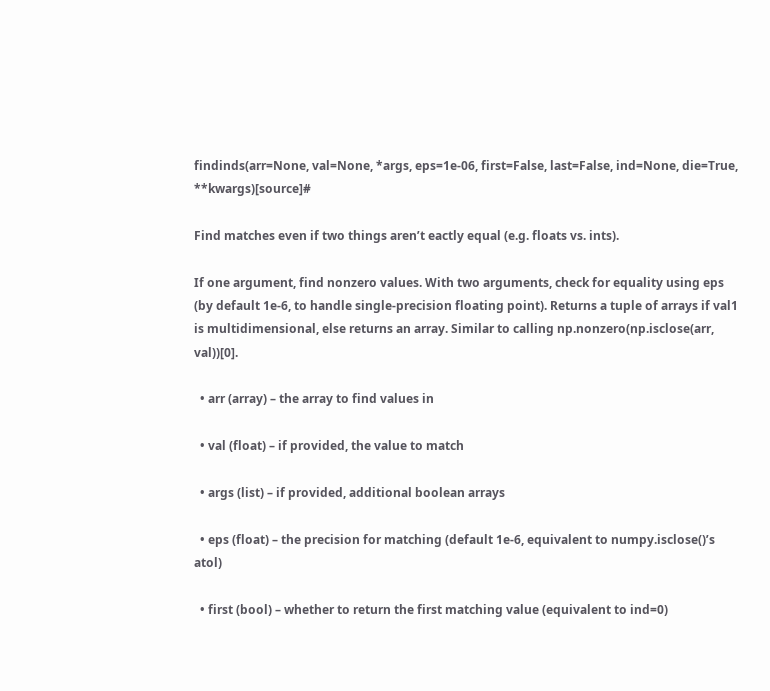findinds(arr=None, val=None, *args, eps=1e-06, first=False, last=False, ind=None, die=True, **kwargs)[source]#

Find matches even if two things aren’t eactly equal (e.g. floats vs. ints).

If one argument, find nonzero values. With two arguments, check for equality using eps (by default 1e-6, to handle single-precision floating point). Returns a tuple of arrays if val1 is multidimensional, else returns an array. Similar to calling np.nonzero(np.isclose(arr, val))[0].

  • arr (array) – the array to find values in

  • val (float) – if provided, the value to match

  • args (list) – if provided, additional boolean arrays

  • eps (float) – the precision for matching (default 1e-6, equivalent to numpy.isclose()’s atol)

  • first (bool) – whether to return the first matching value (equivalent to ind=0)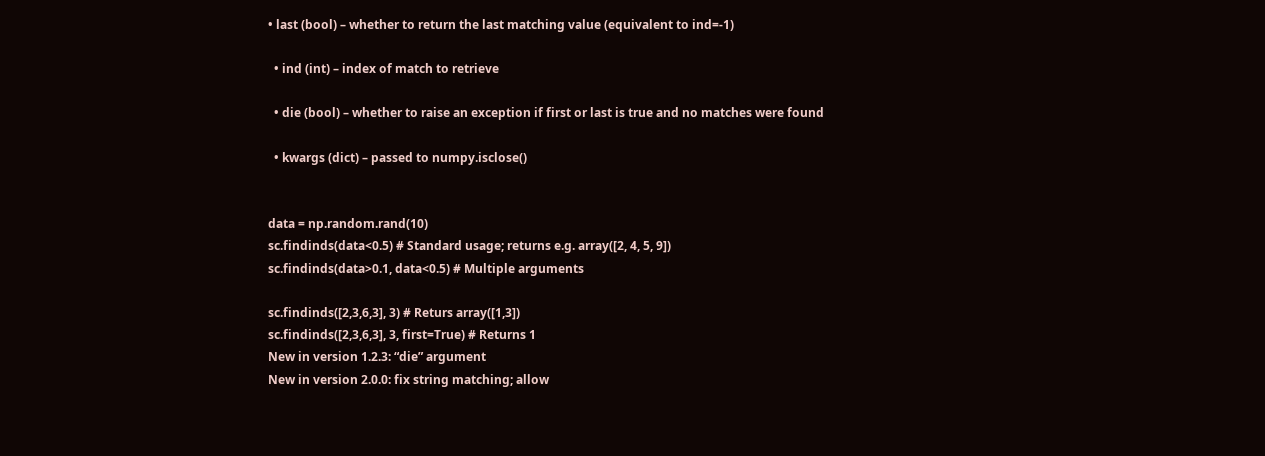• last (bool) – whether to return the last matching value (equivalent to ind=-1)

  • ind (int) – index of match to retrieve

  • die (bool) – whether to raise an exception if first or last is true and no matches were found

  • kwargs (dict) – passed to numpy.isclose()


data = np.random.rand(10)
sc.findinds(data<0.5) # Standard usage; returns e.g. array([2, 4, 5, 9])
sc.findinds(data>0.1, data<0.5) # Multiple arguments

sc.findinds([2,3,6,3], 3) # Returs array([1,3])
sc.findinds([2,3,6,3], 3, first=True) # Returns 1
New in version 1.2.3: “die” argument
New in version 2.0.0: fix string matching; allow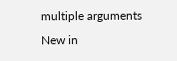multiple arguments
New in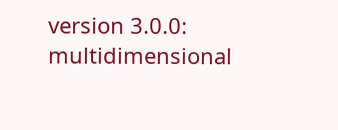version 3.0.0: multidimensional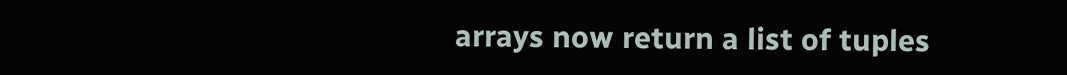arrays now return a list of tuples